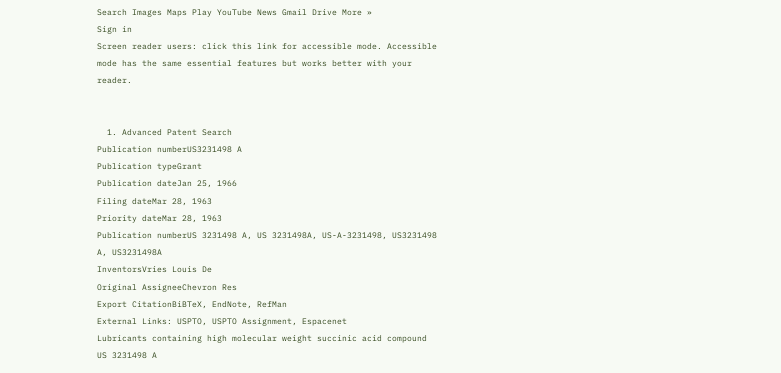Search Images Maps Play YouTube News Gmail Drive More »
Sign in
Screen reader users: click this link for accessible mode. Accessible mode has the same essential features but works better with your reader.


  1. Advanced Patent Search
Publication numberUS3231498 A
Publication typeGrant
Publication dateJan 25, 1966
Filing dateMar 28, 1963
Priority dateMar 28, 1963
Publication numberUS 3231498 A, US 3231498A, US-A-3231498, US3231498 A, US3231498A
InventorsVries Louis De
Original AssigneeChevron Res
Export CitationBiBTeX, EndNote, RefMan
External Links: USPTO, USPTO Assignment, Espacenet
Lubricants containing high molecular weight succinic acid compound
US 3231498 A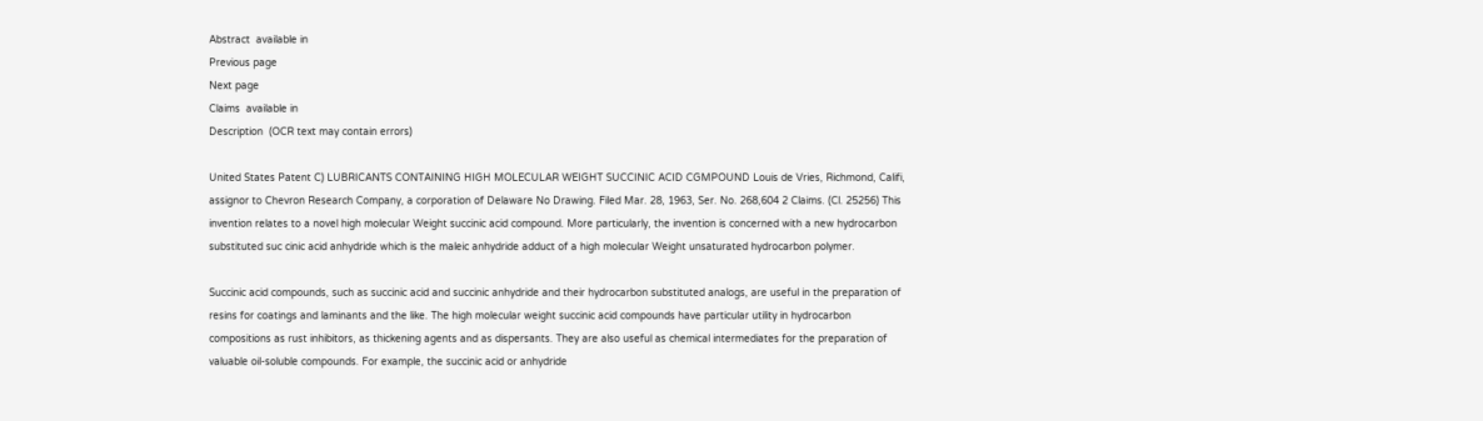Abstract  available in
Previous page
Next page
Claims  available in
Description  (OCR text may contain errors)

United States Patent C) LUBRICANTS CONTAINING HIGH MOLECULAR WEIGHT SUCCINIC ACID CGMPOUND Louis de Vries, Richmond, Califi, assignor to Chevron Research Company, a corporation of Delaware No Drawing. Filed Mar. 28, 1963, Ser. No. 268,604 2 Claims. (Cl. 25256) This invention relates to a novel high molecular Weight succinic acid compound. More particularly, the invention is concerned with a new hydrocarbon substituted suc cinic acid anhydride which is the maleic anhydride adduct of a high molecular Weight unsaturated hydrocarbon polymer.

Succinic acid compounds, such as succinic acid and succinic anhydride and their hydrocarbon substituted analogs, are useful in the preparation of resins for coatings and laminants and the like. The high molecular weight succinic acid compounds have particular utility in hydrocarbon compositions as rust inhibitors, as thickening agents and as dispersants. They are also useful as chemical intermediates for the preparation of valuable oil-soluble compounds. For example, the succinic acid or anhydride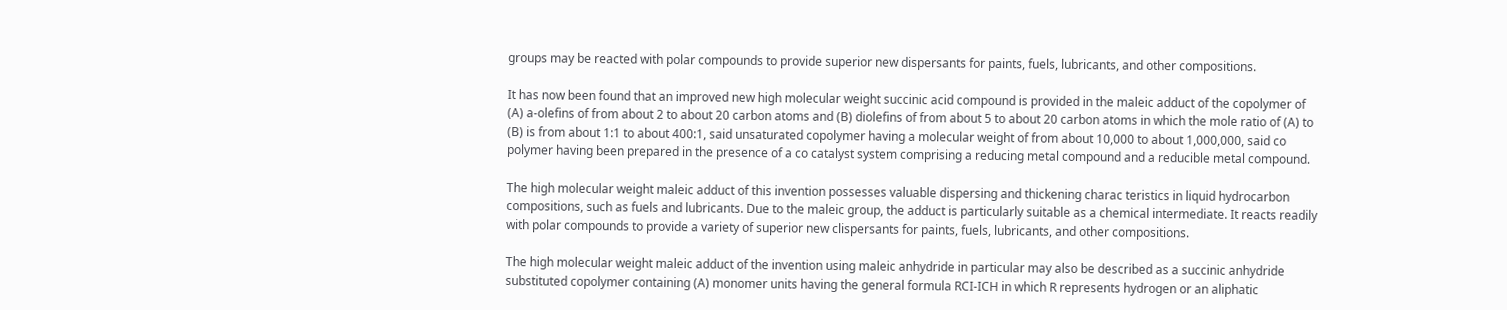groups may be reacted with polar compounds to provide superior new dispersants for paints, fuels, lubricants, and other compositions.

It has now been found that an improved new high molecular weight succinic acid compound is provided in the maleic adduct of the copolymer of (A) a-olefins of from about 2 to about 20 carbon atoms and (B) diolefins of from about 5 to about 20 carbon atoms in which the mole ratio of (A) to (B) is from about 1:1 to about 400:1, said unsaturated copolymer having a molecular weight of from about 10,000 to about 1,000,000, said co polymer having been prepared in the presence of a co catalyst system comprising a reducing metal compound and a reducible metal compound.

The high molecular weight maleic adduct of this invention possesses valuable dispersing and thickening charac teristics in liquid hydrocarbon compositions, such as fuels and lubricants. Due to the maleic group, the adduct is particularly suitable as a chemical intermediate. It reacts readily with polar compounds to provide a variety of superior new clispersants for paints, fuels, lubricants, and other compositions.

The high molecular weight maleic adduct of the invention using maleic anhydride in particular may also be described as a succinic anhydride substituted copolymer containing (A) monomer units having the general formula RCI-ICH in which R represents hydrogen or an aliphatic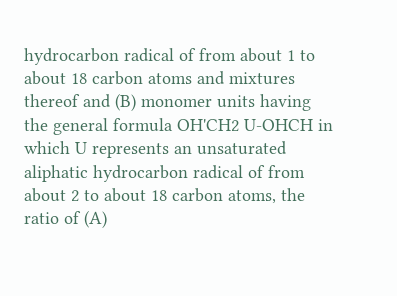hydrocarbon radical of from about 1 to about 18 carbon atoms and mixtures thereof and (B) monomer units having the general formula OH'CH2 U-OHCH in which U represents an unsaturated aliphatic hydrocarbon radical of from about 2 to about 18 carbon atoms, the ratio of (A)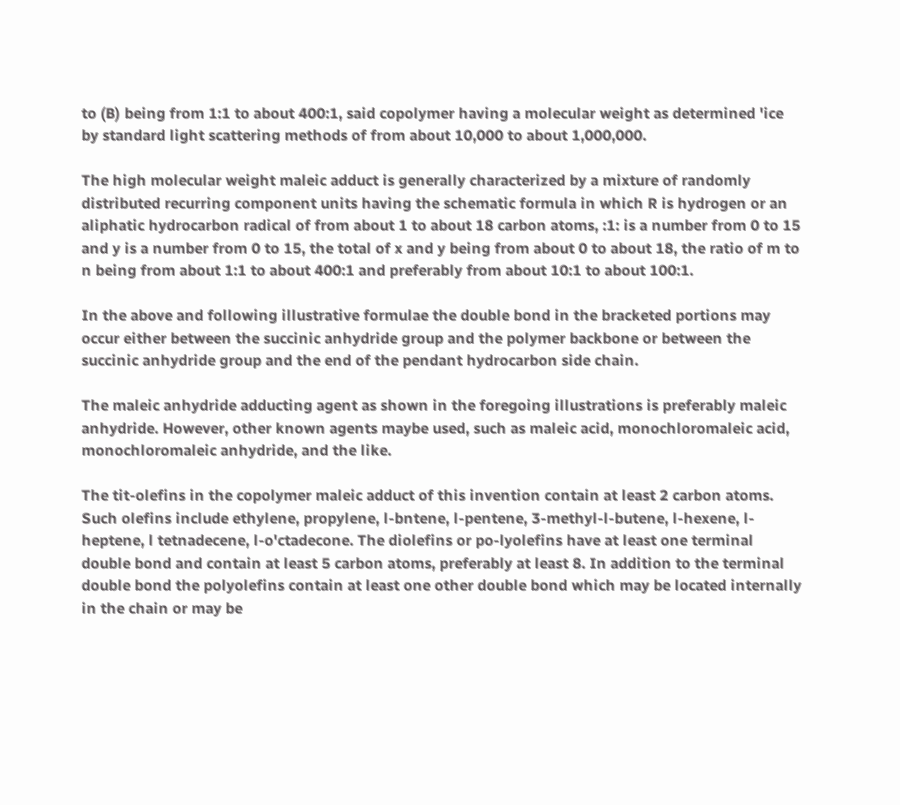to (B) being from 1:1 to about 400:1, said copolymer having a molecular weight as determined 'ice by standard light scattering methods of from about 10,000 to about 1,000,000.

The high molecular weight maleic adduct is generally characterized by a mixture of randomly distributed recurring component units having the schematic formula in which R is hydrogen or an aliphatic hydrocarbon radical of from about 1 to about 18 carbon atoms, :1: is a number from 0 to 15 and y is a number from 0 to 15, the total of x and y being from about 0 to about 18, the ratio of m to n being from about 1:1 to about 400:1 and preferably from about 10:1 to about 100:1.

In the above and following illustrative formulae the double bond in the bracketed portions may occur either between the succinic anhydride group and the polymer backbone or between the succinic anhydride group and the end of the pendant hydrocarbon side chain.

The maleic anhydride adducting agent as shown in the foregoing illustrations is preferably maleic anhydride. However, other known agents maybe used, such as maleic acid, monochloromaleic acid, monochloromaleic anhydride, and the like.

The tit-olefins in the copolymer maleic adduct of this invention contain at least 2 carbon atoms. Such olefins include ethylene, propylene, l-bntene, l-pentene, 3-methyl-l-butene, l-hexene, l-heptene, l tetnadecene, l-o'ctadecone. The diolefins or po-lyolefins have at least one terminal double bond and contain at least 5 carbon atoms, preferably at least 8. In addition to the terminal double bond the polyolefins contain at least one other double bond which may be located internally in the chain or may be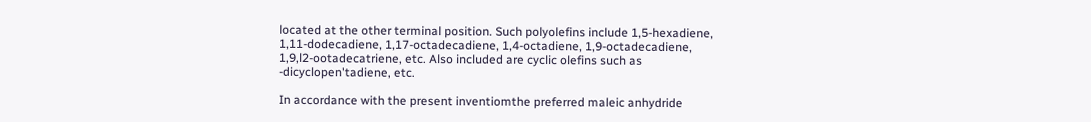located at the other terminal position. Such polyolefins include 1,5-hexadiene, 1,11-dodecadiene, 1,17-octadecadiene, 1,4-octadiene, 1,9-octadecadiene, 1,9,l2-ootadecatriene, etc. Also included are cyclic olefins such as -dicyclopen'tadiene, etc.

In accordance with the present inventiomthe preferred maleic anhydride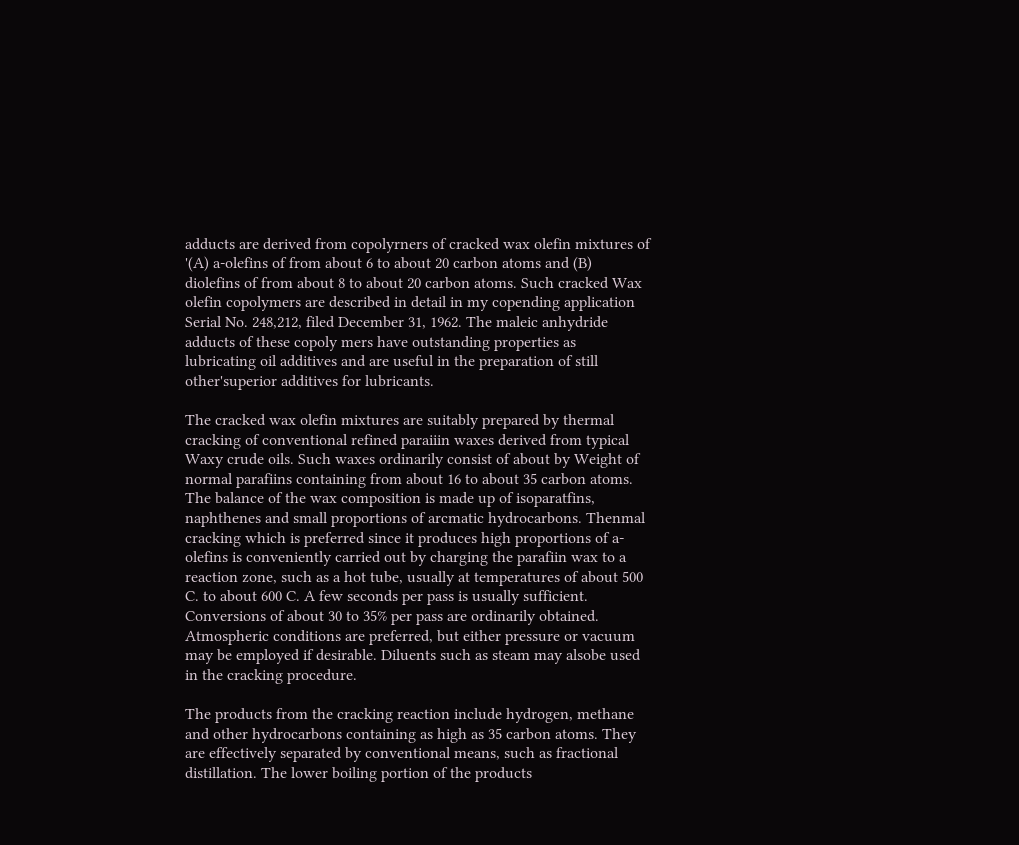adducts are derived from copolyrners of cracked wax olefin mixtures of '(A) a-olefins of from about 6 to about 20 carbon atoms and (B) diolefins of from about 8 to about 20 carbon atoms. Such cracked Wax olefin copolymers are described in detail in my copending application Serial No. 248,212, filed December 31, 1962. The maleic anhydride adducts of these copoly mers have outstanding properties as lubricating oil additives and are useful in the preparation of still other'superior additives for lubricants.

The cracked wax olefin mixtures are suitably prepared by thermal cracking of conventional refined paraiiin waxes derived from typical Waxy crude oils. Such waxes ordinarily consist of about by Weight of normal parafiins containing from about 16 to about 35 carbon atoms. The balance of the wax composition is made up of isoparatfins, naphthenes and small proportions of arcmatic hydrocarbons. Thenmal cracking which is preferred since it produces high proportions of a-olefins is conveniently carried out by charging the parafiin wax to a reaction zone, such as a hot tube, usually at temperatures of about 500 C. to about 600 C. A few seconds per pass is usually sufficient. Conversions of about 30 to 35% per pass are ordinarily obtained. Atmospheric conditions are preferred, but either pressure or vacuum may be employed if desirable. Diluents such as steam may alsobe used in the cracking procedure.

The products from the cracking reaction include hydrogen, methane and other hydrocarbons containing as high as 35 carbon atoms. They are effectively separated by conventional means, such as fractional distillation. The lower boiling portion of the products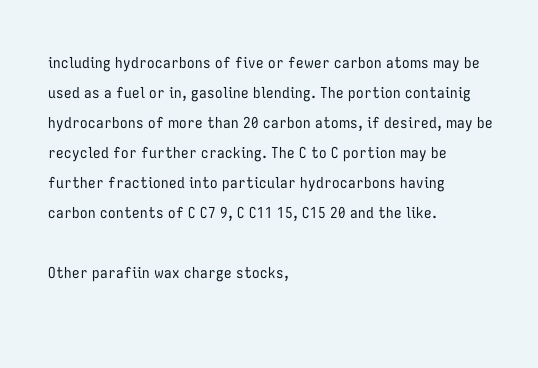including hydrocarbons of five or fewer carbon atoms may be used as a fuel or in, gasoline blending. The portion containig hydrocarbons of more than 20 carbon atoms, if desired, may be recycled for further cracking. The C to C portion may be further fractioned into particular hydrocarbons having carbon contents of C C7 9, C C11 15, C15 20 and the like.

Other parafiin wax charge stocks,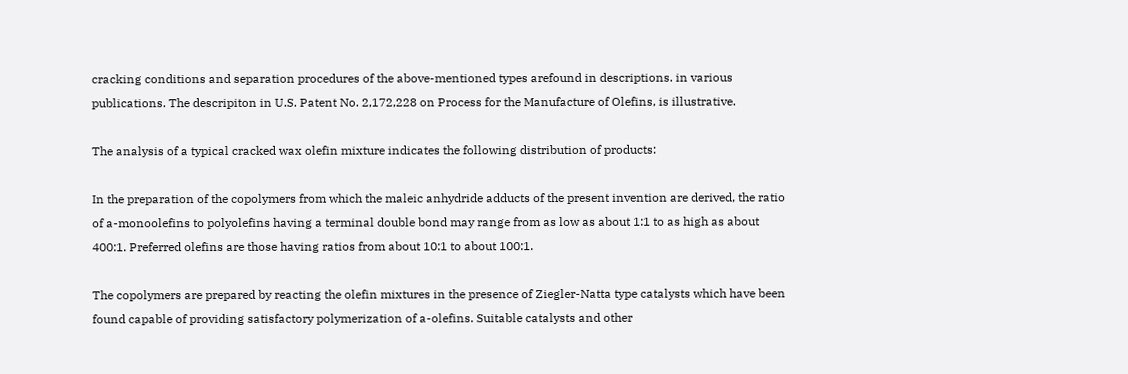cracking conditions and separation procedures of the above-mentioned types arefound in descriptions. in various publications. The descripiton in U.S. Patent No. 2,172,228 on Process for the Manufacture of Olefins, is illustrative.

The analysis of a typical cracked wax olefin mixture indicates the following distribution of products:

In the preparation of the copolymers from which the maleic anhydride adducts of the present invention are derived, the ratio of a-monoolefins to polyolefins having a terminal double bond may range from as low as about 1:1 to as high as about 400:1. Preferred olefins are those having ratios from about 10:1 to about 100:1.

The copolymers are prepared by reacting the olefin mixtures in the presence of Ziegler-Natta type catalysts which have been found capable of providing satisfactory polymerization of a-olefins. Suitable catalysts and other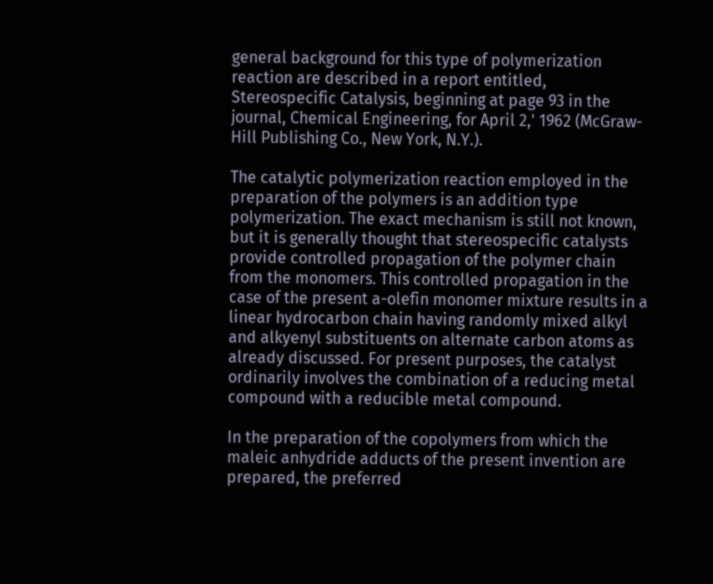general background for this type of polymerization reaction are described in a report entitled, Stereospecific Catalysis, beginning at page 93 in the journal, Chemical Engineering, for April 2,' 1962 (McGraw-Hill Publishing Co., New York, N.Y.).

The catalytic polymerization reaction employed in the preparation of the polymers is an addition type polymerization. The exact mechanism is still not known, but it is generally thought that stereospecific catalysts provide controlled propagation of the polymer chain from the monomers. This controlled propagation in the case of the present a-olefin monomer mixture results in a linear hydrocarbon chain having randomly mixed alkyl and alkyenyl substituents on alternate carbon atoms as already discussed. For present purposes, the catalyst ordinarily involves the combination of a reducing metal compound with a reducible metal compound.

In the preparation of the copolymers from which the maleic anhydride adducts of the present invention are prepared, the preferred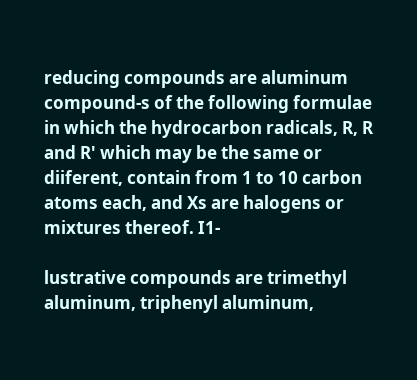reducing compounds are aluminum compound-s of the following formulae in which the hydrocarbon radicals, R, R and R' which may be the same or diiferent, contain from 1 to 10 carbon atoms each, and Xs are halogens or mixtures thereof. I1-

lustrative compounds are trimethyl aluminum, triphenyl aluminum,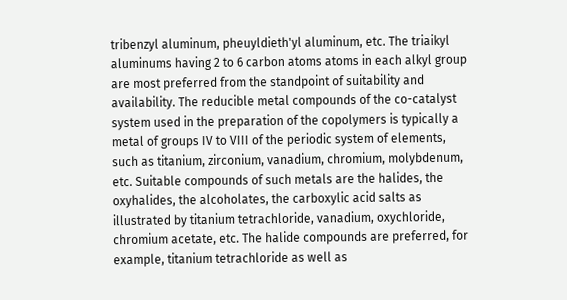tribenzyl aluminum, pheuyldieth'yl aluminum, etc. The triaikyl aluminums having 2 to 6 carbon atoms atoms in each alkyl group are most preferred from the standpoint of suitability and availability. The reducible metal compounds of the co-catalyst system used in the preparation of the copolymers is typically a metal of groups IV to VIII of the periodic system of elements, such as titanium, zirconium, vanadium, chromium, molybdenum, etc. Suitable compounds of such metals are the halides, the oxyhalides, the alcoholates, the carboxylic acid salts as illustrated by titanium tetrachloride, vanadium, oxychloride, chromium acetate, etc. The halide compounds are preferred, for example, titanium tetrachloride as well as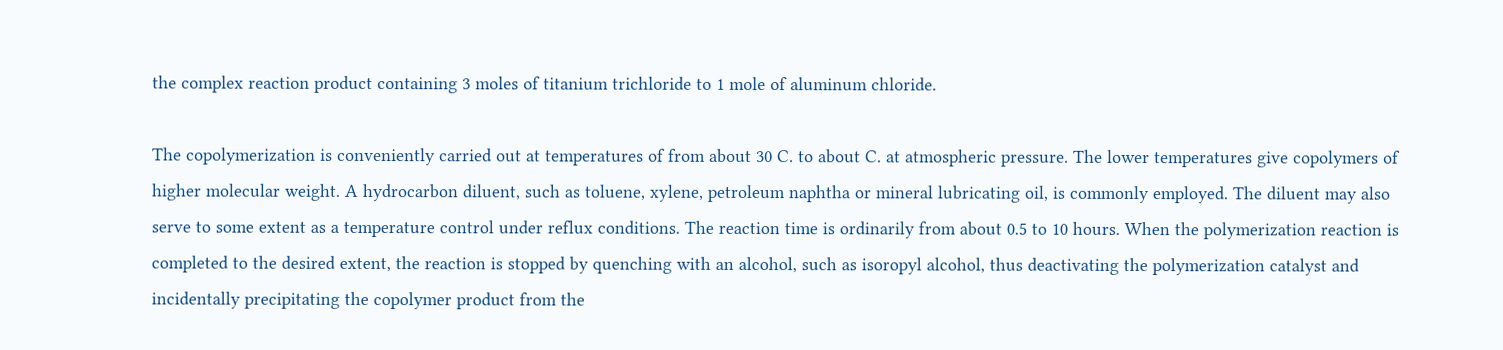the complex reaction product containing 3 moles of titanium trichloride to 1 mole of aluminum chloride.

The copolymerization is conveniently carried out at temperatures of from about 30 C. to about C. at atmospheric pressure. The lower temperatures give copolymers of higher molecular weight. A hydrocarbon diluent, such as toluene, xylene, petroleum naphtha or mineral lubricating oil, is commonly employed. The diluent may also serve to some extent as a temperature control under reflux conditions. The reaction time is ordinarily from about 0.5 to 10 hours. When the polymerization reaction is completed to the desired extent, the reaction is stopped by quenching with an alcohol, such as isoropyl alcohol, thus deactivating the polymerization catalyst and incidentally precipitating the copolymer product from the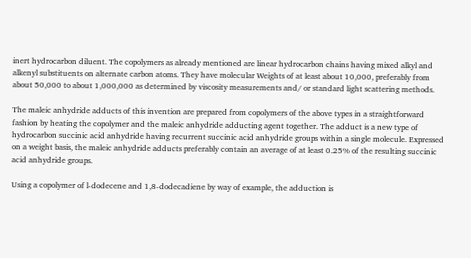inert hydrocarbon diluent. The copolymers as already mentioned are linear hydrocarbon chains having mixed alkyl and alkenyl substituents on alternate carbon atoms. They have molecular Weights of at least about 10,000, preferably from about 50,000 to about 1,000,000 as determined by viscosity measurements and/ or standard light scattering methods.

The maleic anhydride adducts of this invention are prepared from copolymers of the above types in a straightforward fashion by heating the copolymer and the maleic anhydride adducting agent together. The adduct is a new type of hydrocarbon succinic acid anhydride having recurrent succinic acid anhydride groups within a single molecule. Expressed on a weight basis, the maleic anhydride adducts preferably contain an average of at least 0.25% of the resulting succinic acid anhydride groups.

Using a copolymer of l-dodecene and 1,8-dodecadiene by way of example, the adduction is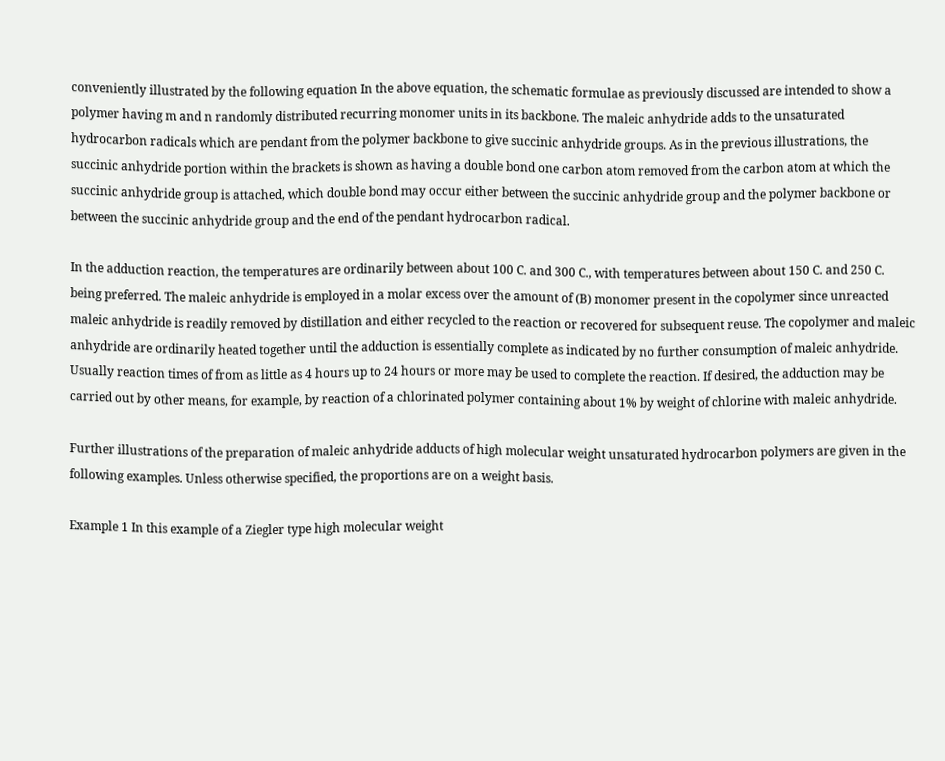conveniently illustrated by the following equation In the above equation, the schematic formulae as previously discussed are intended to show a polymer having m and n randomly distributed recurring monomer units in its backbone. The maleic anhydride adds to the unsaturated hydrocarbon radicals which are pendant from the polymer backbone to give succinic anhydride groups. As in the previous illustrations, the succinic anhydride portion within the brackets is shown as having a double bond one carbon atom removed from the carbon atom at which the succinic anhydride group is attached, which double bond may occur either between the succinic anhydride group and the polymer backbone or between the succinic anhydride group and the end of the pendant hydrocarbon radical.

In the adduction reaction, the temperatures are ordinarily between about 100 C. and 300 C., with temperatures between about 150 C. and 250 C. being preferred. The maleic anhydride is employed in a molar excess over the amount of (B) monomer present in the copolymer since unreacted maleic anhydride is readily removed by distillation and either recycled to the reaction or recovered for subsequent reuse. The copolymer and maleic anhydride are ordinarily heated together until the adduction is essentially complete as indicated by no further consumption of maleic anhydride. Usually reaction times of from as little as 4 hours up to 24 hours or more may be used to complete the reaction. If desired, the adduction may be carried out by other means, for example, by reaction of a chlorinated polymer containing about 1% by weight of chlorine with maleic anhydride.

Further illustrations of the preparation of maleic anhydride adducts of high molecular weight unsaturated hydrocarbon polymers are given in the following examples. Unless otherwise specified, the proportions are on a weight basis.

Example 1 In this example of a Ziegler type high molecular weight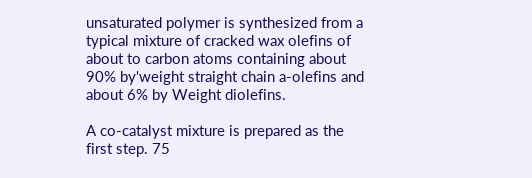unsaturated polymer is synthesized from a typical mixture of cracked wax olefins of about to carbon atoms containing about 90% by'weight straight chain a-olefins and about 6% by Weight diolefins.

A co-catalyst mixture is prepared as the first step. 75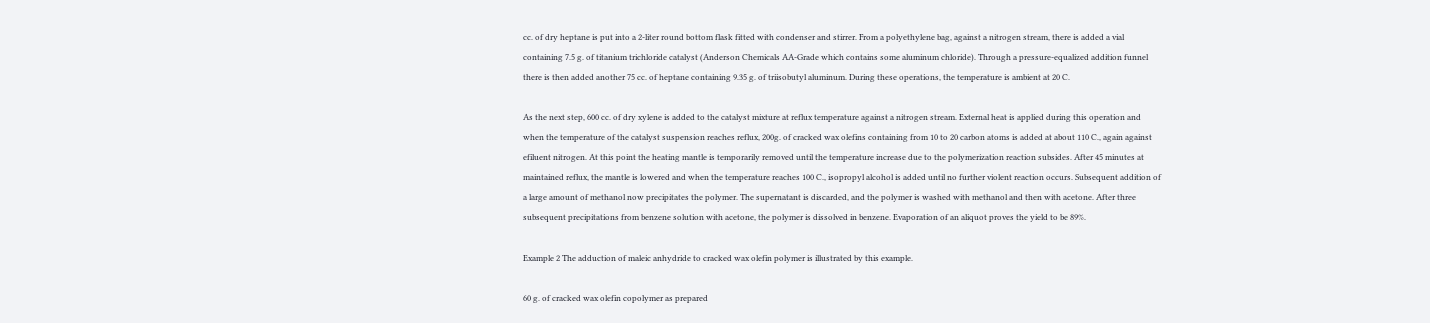cc. of dry heptane is put into a 2-liter round bottom flask fitted with condenser and stirrer. From a polyethylene bag, against a nitrogen stream, there is added a vial containing 7.5 g. of titanium trichloride catalyst (Anderson Chemicals AA-Grade which contains some aluminum chloride). Through a pressure-equalized addition funnel there is then added another 75 cc. of heptane containing 9.35 g. of triisobutyl aluminum. During these operations, the temperature is ambient at 20 C.

As the next step, 600 cc. of dry xylene is added to the catalyst mixture at reflux temperature against a nitrogen stream. External heat is applied during this operation and when the temperature of the catalyst suspension reaches reflux, 200g. of cracked wax olefins containing from 10 to 20 carbon atoms is added at about 110 C., again against efiluent nitrogen. At this point the heating mantle is temporarily removed until the temperature increase due to the polymerization reaction subsides. After 45 minutes at maintained reflux, the mantle is lowered and when the temperature reaches 100 C., isopropyl alcohol is added until no further violent reaction occurs. Subsequent addition of a large amount of methanol now precipitates the polymer. The supernatant is discarded, and the polymer is washed with methanol and then with acetone. After three subsequent precipitations from benzene solution with acetone, the polymer is dissolved in benzene. Evaporation of an aliquot proves the yield to be 89%.

Example 2 The adduction of maleic anhydride to cracked wax olefin polymer is illustrated by this example.

60 g. of cracked wax olefin copolymer as prepared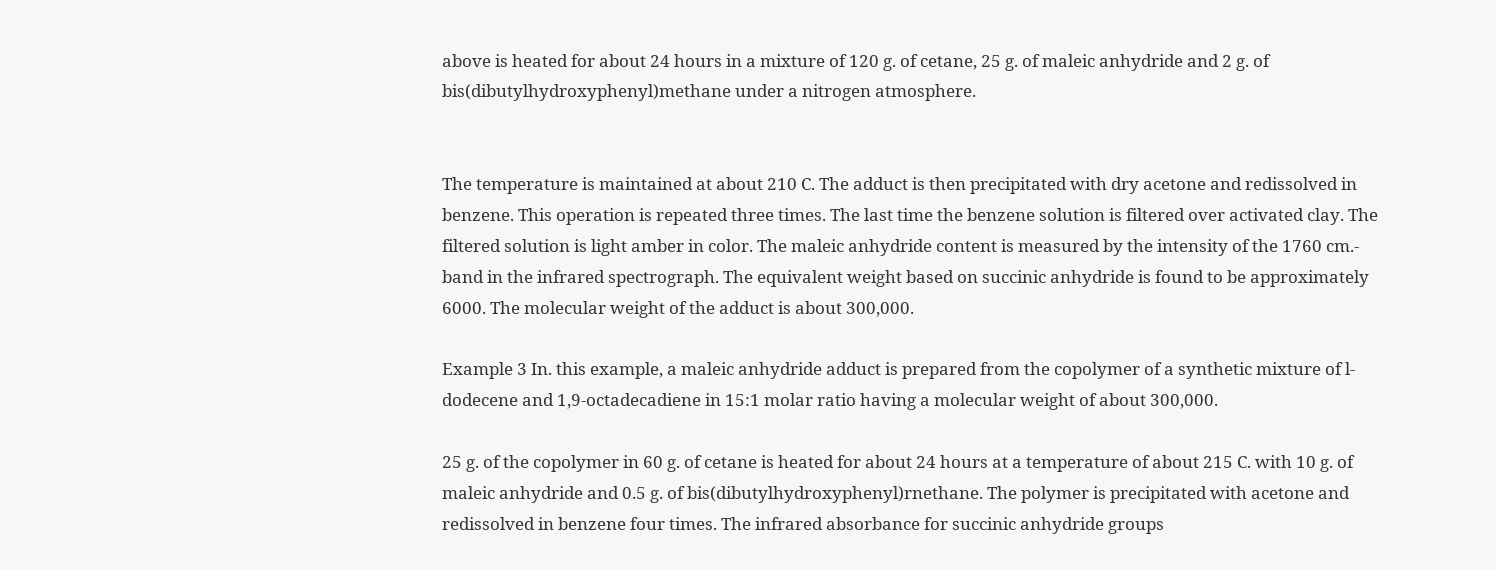above is heated for about 24 hours in a mixture of 120 g. of cetane, 25 g. of maleic anhydride and 2 g. of bis(dibutylhydroxyphenyl)methane under a nitrogen atmosphere.


The temperature is maintained at about 210 C. The adduct is then precipitated with dry acetone and redissolved in benzene. This operation is repeated three times. The last time the benzene solution is filtered over activated clay. The filtered solution is light amber in color. The maleic anhydride content is measured by the intensity of the 1760 cm.- band in the infrared spectrograph. The equivalent weight based on succinic anhydride is found to be approximately 6000. The molecular weight of the adduct is about 300,000.

Example 3 In. this example, a maleic anhydride adduct is prepared from the copolymer of a synthetic mixture of l-dodecene and 1,9-octadecadiene in 15:1 molar ratio having a molecular weight of about 300,000.

25 g. of the copolymer in 60 g. of cetane is heated for about 24 hours at a temperature of about 215 C. with 10 g. of maleic anhydride and 0.5 g. of bis(dibutylhydroxyphenyl)rnethane. The polymer is precipitated with acetone and redissolved in benzene four times. The infrared absorbance for succinic anhydride groups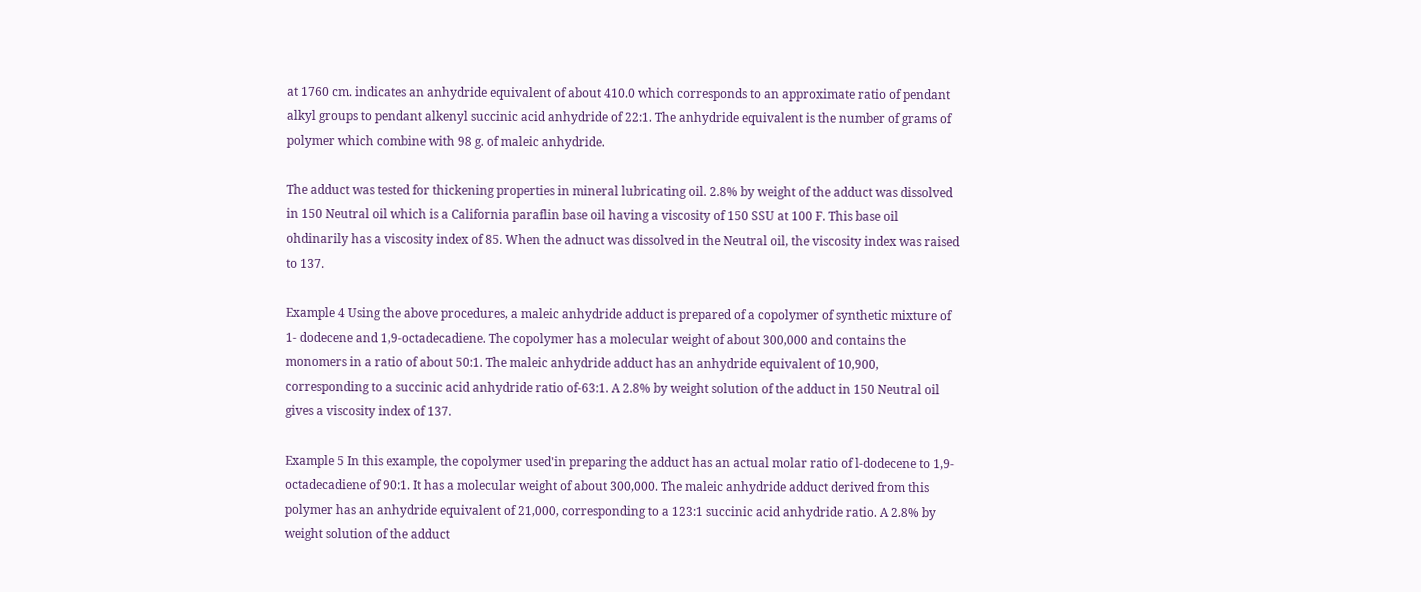at 1760 cm. indicates an anhydride equivalent of about 410.0 which corresponds to an approximate ratio of pendant alkyl groups to pendant alkenyl succinic acid anhydride of 22:1. The anhydride equivalent is the number of grams of polymer which combine with 98 g. of maleic anhydride.

The adduct was tested for thickening properties in mineral lubricating oil. 2.8% by weight of the adduct was dissolved in 150 Neutral oil which is a California paraflin base oil having a viscosity of 150 SSU at 100 F. This base oil ohdinarily has a viscosity index of 85. When the adnuct was dissolved in the Neutral oil, the viscosity index was raised to 137.

Example 4 Using the above procedures, a maleic anhydride adduct is prepared of a copolymer of synthetic mixture of 1- dodecene and 1,9-octadecadiene. The copolymer has a molecular weight of about 300,000 and contains the monomers in a ratio of about 50:1. The maleic anhydride adduct has an anhydride equivalent of 10,900, corresponding to a succinic acid anhydride ratio of-63:1. A 2.8% by weight solution of the adduct in 150 Neutral oil gives a viscosity index of 137.

Example 5 In this example, the copolymer used'in preparing the adduct has an actual molar ratio of l-dodecene to 1,9- octadecadiene of 90:1. It has a molecular weight of about 300,000. The maleic anhydride adduct derived from this polymer has an anhydride equivalent of 21,000, corresponding to a 123:1 succinic acid anhydride ratio. A 2.8% by weight solution of the adduct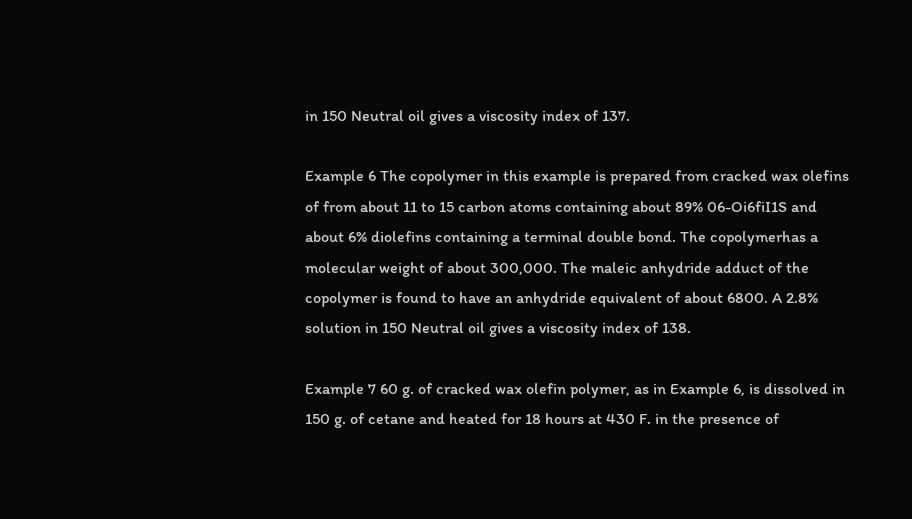in 150 Neutral oil gives a viscosity index of 137.

Example 6 The copolymer in this example is prepared from cracked wax olefins of from about 11 to 15 carbon atoms containing about 89% 06-Oi6fiI1S and about 6% diolefins containing a terminal double bond. The copolymerhas a molecular weight of about 300,000. The maleic anhydride adduct of the copolymer is found to have an anhydride equivalent of about 6800. A 2.8% solution in 150 Neutral oil gives a viscosity index of 138.

Example 7 60 g. of cracked wax olefin polymer, as in Example 6, is dissolved in 150 g. of cetane and heated for 18 hours at 430 F. in the presence of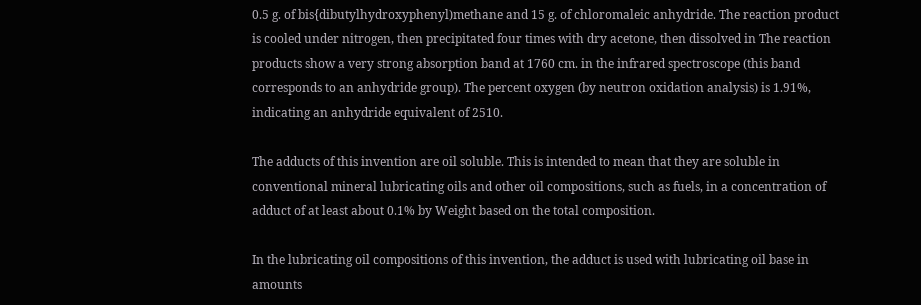0.5 g. of bis{dibutylhydroxyphenyl)methane and 15 g. of chloromaleic anhydride. The reaction product is cooled under nitrogen, then precipitated four times with dry acetone, then dissolved in The reaction products show a very strong absorption band at 1760 cm. in the infrared spectroscope (this band corresponds to an anhydride group). The percent oxygen (by neutron oxidation analysis) is 1.91%, indicating an anhydride equivalent of 2510.

The adducts of this invention are oil soluble. This is intended to mean that they are soluble in conventional mineral lubricating oils and other oil compositions, such as fuels, in a concentration of adduct of at least about 0.1% by Weight based on the total composition.

In the lubricating oil compositions of this invention, the adduct is used with lubricating oil base in amounts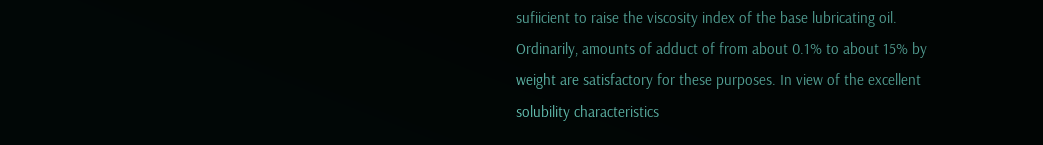sufiicient to raise the viscosity index of the base lubricating oil. Ordinarily, amounts of adduct of from about 0.1% to about 15% by weight are satisfactory for these purposes. In view of the excellent solubility characteristics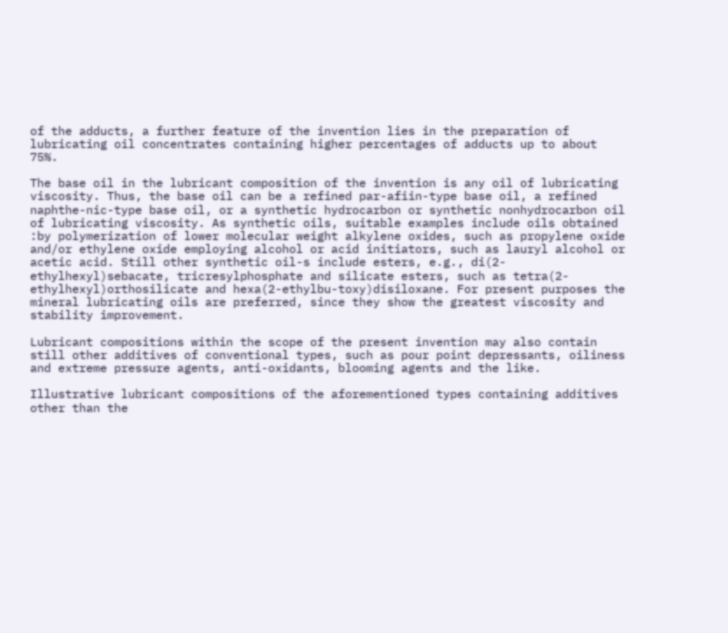of the adducts, a further feature of the invention lies in the preparation of lubricating oil concentrates containing higher percentages of adducts up to about 75%.

The base oil in the lubricant composition of the invention is any oil of lubricating viscosity. Thus, the base oil can be a refined par-afiin-type base oil, a refined naphthe-nic-type base oil, or a synthetic hydrocarbon or synthetic nonhydrocarbon oil of lubricating viscosity. As synthetic oils, suitable examples include oils obtained :by polymerization of lower molecular weight alkylene oxides, such as propylene oxide and/or ethylene oxide employing alcohol or acid initiators, such as lauryl alcohol or acetic acid. Still other synthetic oil-s include esters, e.g., di(2-ethylhexyl)sebacate, tricresylphosphate and silicate esters, such as tetra(2-ethylhexyl)orthosilicate and hexa(2-ethylbu-toxy)disiloxane. For present purposes the mineral lubricating oils are preferred, since they show the greatest viscosity and stability improvement.

Lubricant compositions within the scope of the present invention may also contain still other additives of conventional types, such as pour point depressants, oiliness and extreme pressure agents, anti-oxidants, blooming agents and the like.

Illustrative lubricant compositions of the aforementioned types containing additives other than the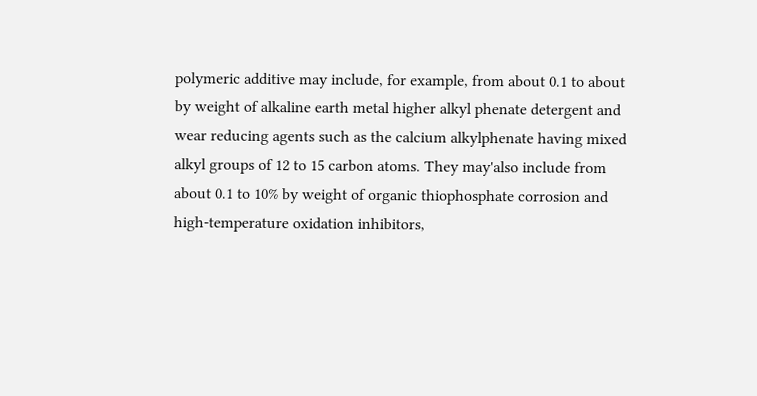polymeric additive may include, for example, from about 0.1 to about by weight of alkaline earth metal higher alkyl phenate detergent and wear reducing agents such as the calcium alkylphenate having mixed alkyl groups of 12 to 15 carbon atoms. They may'also include from about 0.1 to 10% by weight of organic thiophosphate corrosion and high-temperature oxidation inhibitors,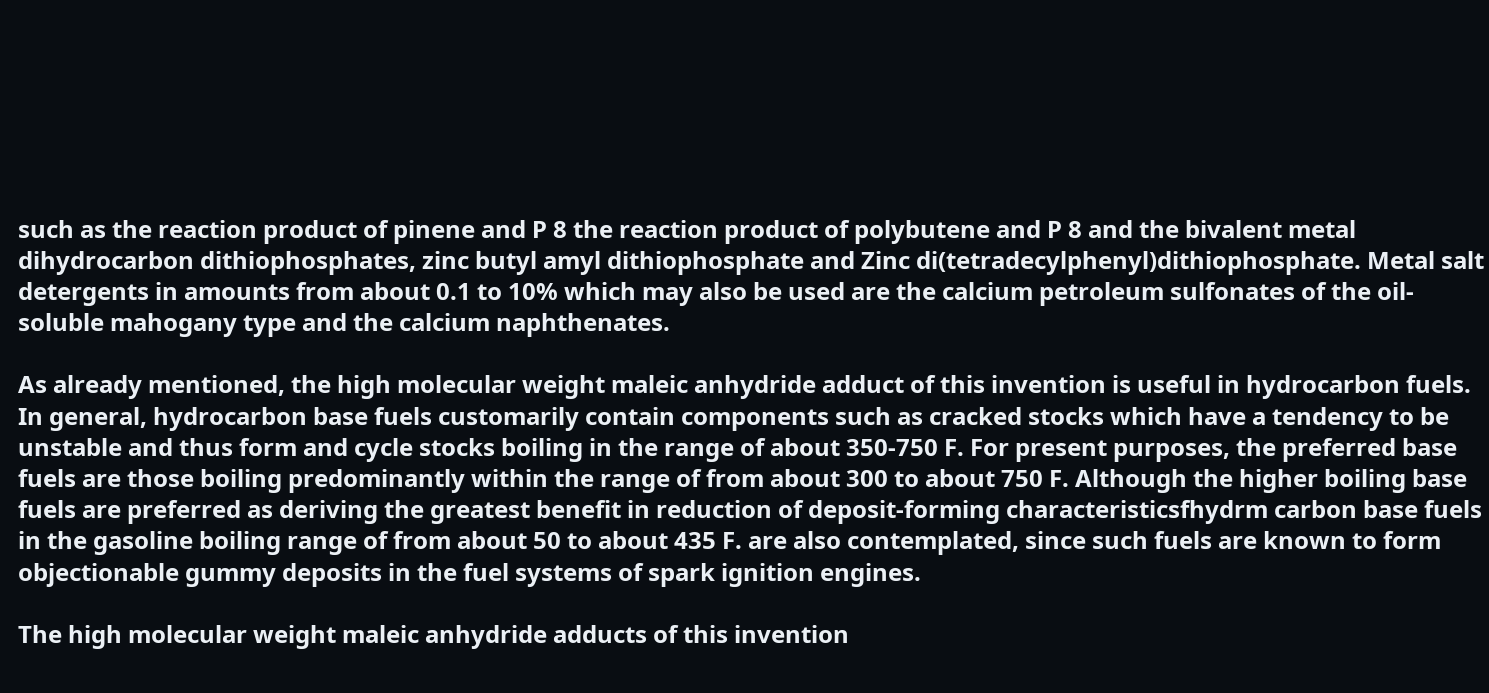such as the reaction product of pinene and P 8 the reaction product of polybutene and P 8 and the bivalent metal dihydrocarbon dithiophosphates, zinc butyl amyl dithiophosphate and Zinc di(tetradecylphenyl)dithiophosphate. Metal salt detergents in amounts from about 0.1 to 10% which may also be used are the calcium petroleum sulfonates of the oil-soluble mahogany type and the calcium naphthenates.

As already mentioned, the high molecular weight maleic anhydride adduct of this invention is useful in hydrocarbon fuels. In general, hydrocarbon base fuels customarily contain components such as cracked stocks which have a tendency to be unstable and thus form and cycle stocks boiling in the range of about 350-750 F. For present purposes, the preferred base fuels are those boiling predominantly within the range of from about 300 to about 750 F. Although the higher boiling base fuels are preferred as deriving the greatest benefit in reduction of deposit-forming characteristicsfhydrm carbon base fuels in the gasoline boiling range of from about 50 to about 435 F. are also contemplated, since such fuels are known to form objectionable gummy deposits in the fuel systems of spark ignition engines.

The high molecular weight maleic anhydride adducts of this invention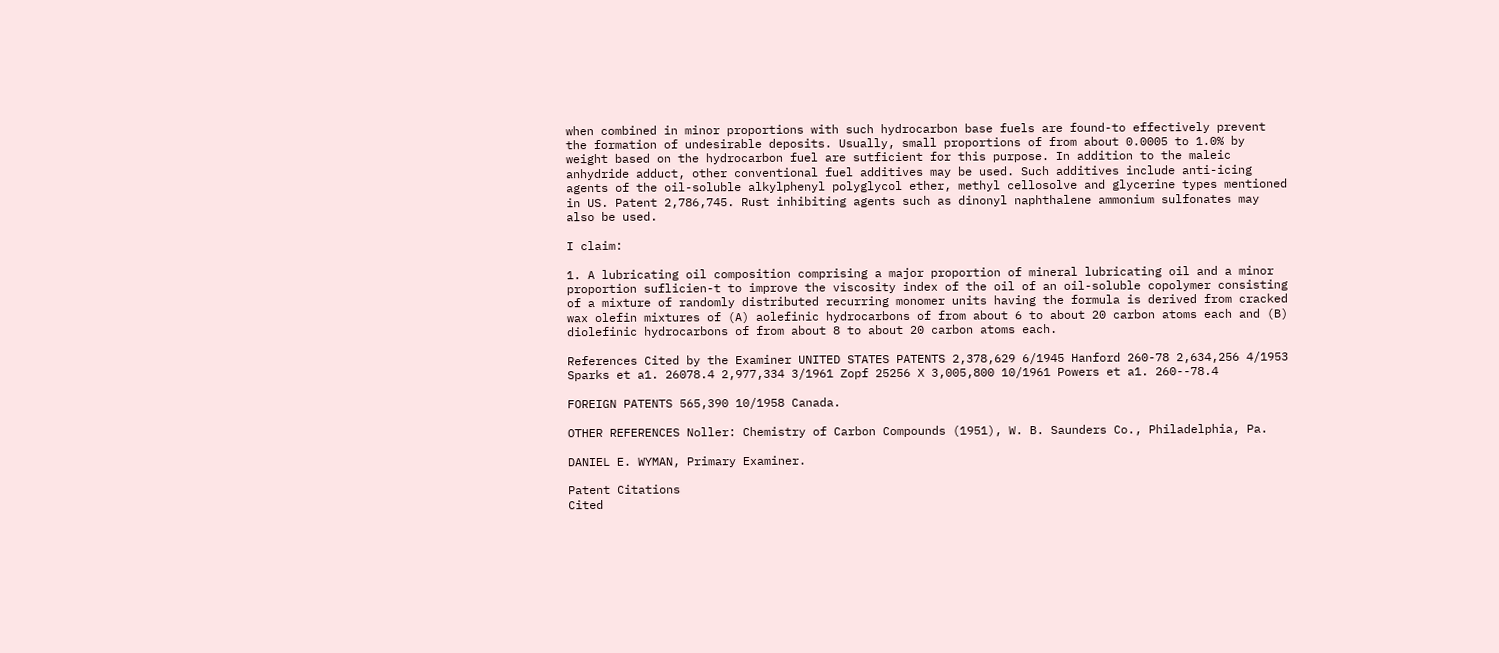when combined in minor proportions with such hydrocarbon base fuels are found-to effectively prevent the formation of undesirable deposits. Usually, small proportions of from about 0.0005 to 1.0% by weight based on the hydrocarbon fuel are sutficient for this purpose. In addition to the maleic anhydride adduct, other conventional fuel additives may be used. Such additives include anti-icing agents of the oil-soluble alkylphenyl polyglycol ether, methyl cellosolve and glycerine types mentioned in US. Patent 2,786,745. Rust inhibiting agents such as dinonyl naphthalene ammonium sulfonates may also be used.

I claim:

1. A lubricating oil composition comprising a major proportion of mineral lubricating oil and a minor proportion suflicien-t to improve the viscosity index of the oil of an oil-soluble copolymer consisting of a mixture of randomly distributed recurring monomer units having the formula is derived from cracked wax olefin mixtures of (A) aolefinic hydrocarbons of from about 6 to about 20 carbon atoms each and (B) diolefinic hydrocarbons of from about 8 to about 20 carbon atoms each.

References Cited by the Examiner UNITED STATES PATENTS 2,378,629 6/1945 Hanford 260-78 2,634,256 4/1953 Sparks et a1. 26078.4 2,977,334 3/1961 Zopf 25256 X 3,005,800 10/1961 Powers et a1. 260--78.4

FOREIGN PATENTS 565,390 10/1958 Canada.

OTHER REFERENCES Noller: Chemistry of Carbon Compounds (1951), W. B. Saunders Co., Philadelphia, Pa.

DANIEL E. WYMAN, Primary Examiner.

Patent Citations
Cited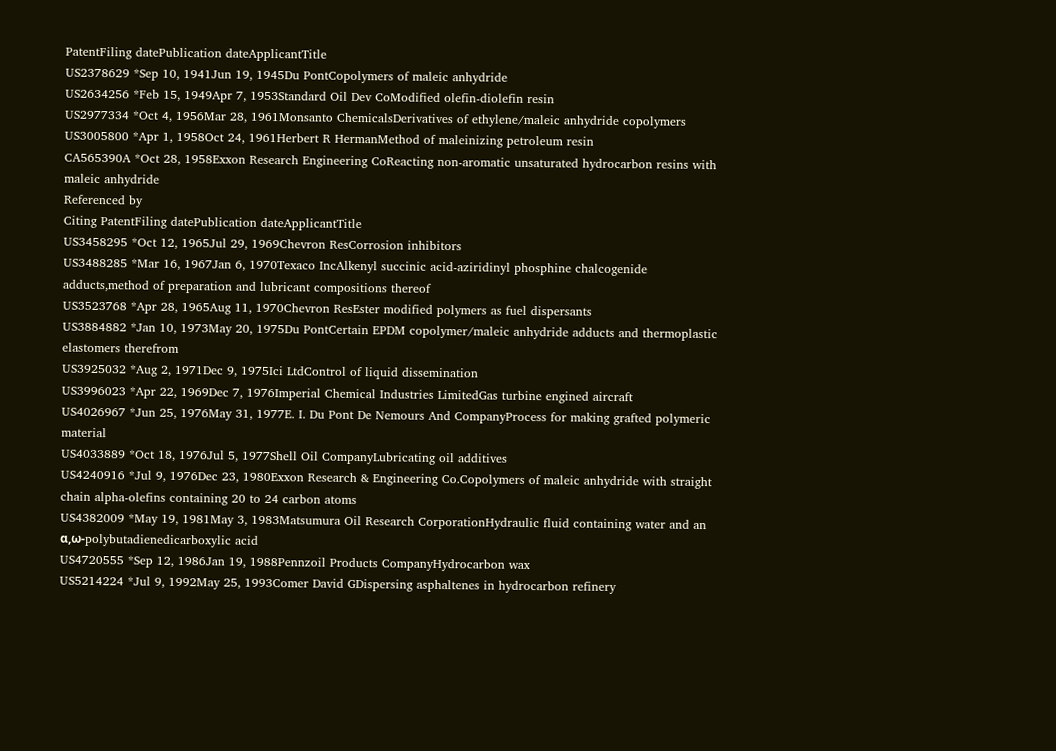PatentFiling datePublication dateApplicantTitle
US2378629 *Sep 10, 1941Jun 19, 1945Du PontCopolymers of maleic anhydride
US2634256 *Feb 15, 1949Apr 7, 1953Standard Oil Dev CoModified olefin-diolefin resin
US2977334 *Oct 4, 1956Mar 28, 1961Monsanto ChemicalsDerivatives of ethylene/maleic anhydride copolymers
US3005800 *Apr 1, 1958Oct 24, 1961Herbert R HermanMethod of maleinizing petroleum resin
CA565390A *Oct 28, 1958Exxon Research Engineering CoReacting non-aromatic unsaturated hydrocarbon resins with maleic anhydride
Referenced by
Citing PatentFiling datePublication dateApplicantTitle
US3458295 *Oct 12, 1965Jul 29, 1969Chevron ResCorrosion inhibitors
US3488285 *Mar 16, 1967Jan 6, 1970Texaco IncAlkenyl succinic acid-aziridinyl phosphine chalcogenide adducts,method of preparation and lubricant compositions thereof
US3523768 *Apr 28, 1965Aug 11, 1970Chevron ResEster modified polymers as fuel dispersants
US3884882 *Jan 10, 1973May 20, 1975Du PontCertain EPDM copolymer/maleic anhydride adducts and thermoplastic elastomers therefrom
US3925032 *Aug 2, 1971Dec 9, 1975Ici LtdControl of liquid dissemination
US3996023 *Apr 22, 1969Dec 7, 1976Imperial Chemical Industries LimitedGas turbine engined aircraft
US4026967 *Jun 25, 1976May 31, 1977E. I. Du Pont De Nemours And CompanyProcess for making grafted polymeric material
US4033889 *Oct 18, 1976Jul 5, 1977Shell Oil CompanyLubricating oil additives
US4240916 *Jul 9, 1976Dec 23, 1980Exxon Research & Engineering Co.Copolymers of maleic anhydride with straight chain alpha-olefins containing 20 to 24 carbon atoms
US4382009 *May 19, 1981May 3, 1983Matsumura Oil Research CorporationHydraulic fluid containing water and an α,ω-polybutadienedicarboxylic acid
US4720555 *Sep 12, 1986Jan 19, 1988Pennzoil Products CompanyHydrocarbon wax
US5214224 *Jul 9, 1992May 25, 1993Comer David GDispersing asphaltenes in hydrocarbon refinery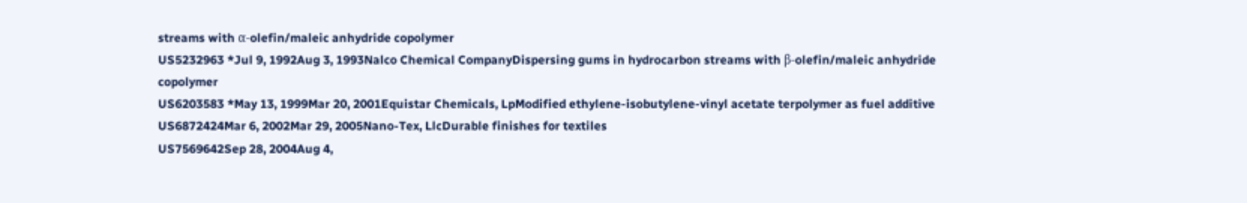streams with α-olefin/maleic anhydride copolymer
US5232963 *Jul 9, 1992Aug 3, 1993Nalco Chemical CompanyDispersing gums in hydrocarbon streams with β-olefin/maleic anhydride copolymer
US6203583 *May 13, 1999Mar 20, 2001Equistar Chemicals, LpModified ethylene-isobutylene-vinyl acetate terpolymer as fuel additive
US6872424Mar 6, 2002Mar 29, 2005Nano-Tex, LlcDurable finishes for textiles
US7569642Sep 28, 2004Aug 4,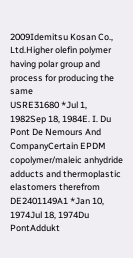2009Idemitsu Kosan Co., Ltd.Higher olefin polymer having polar group and process for producing the same
USRE31680 *Jul 1, 1982Sep 18, 1984E. I. Du Pont De Nemours And CompanyCertain EPDM copolymer/maleic anhydride adducts and thermoplastic elastomers therefrom
DE2401149A1 *Jan 10, 1974Jul 18, 1974Du PontAddukt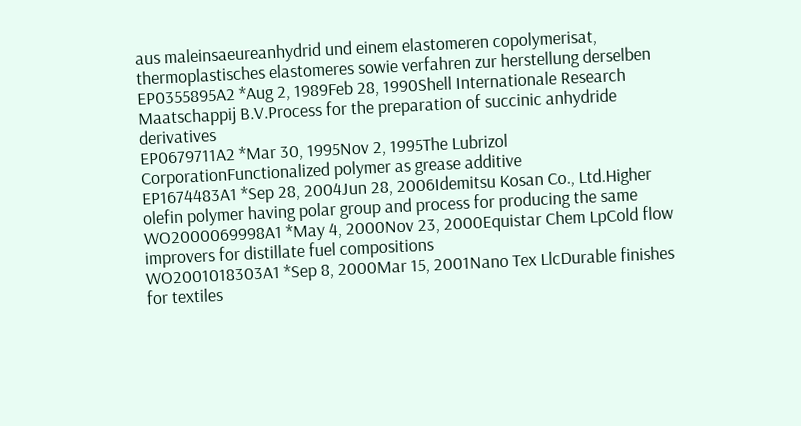aus maleinsaeureanhydrid und einem elastomeren copolymerisat, thermoplastisches elastomeres sowie verfahren zur herstellung derselben
EP0355895A2 *Aug 2, 1989Feb 28, 1990Shell Internationale Research Maatschappij B.V.Process for the preparation of succinic anhydride derivatives
EP0679711A2 *Mar 30, 1995Nov 2, 1995The Lubrizol CorporationFunctionalized polymer as grease additive
EP1674483A1 *Sep 28, 2004Jun 28, 2006Idemitsu Kosan Co., Ltd.Higher olefin polymer having polar group and process for producing the same
WO2000069998A1 *May 4, 2000Nov 23, 2000Equistar Chem LpCold flow improvers for distillate fuel compositions
WO2001018303A1 *Sep 8, 2000Mar 15, 2001Nano Tex LlcDurable finishes for textiles